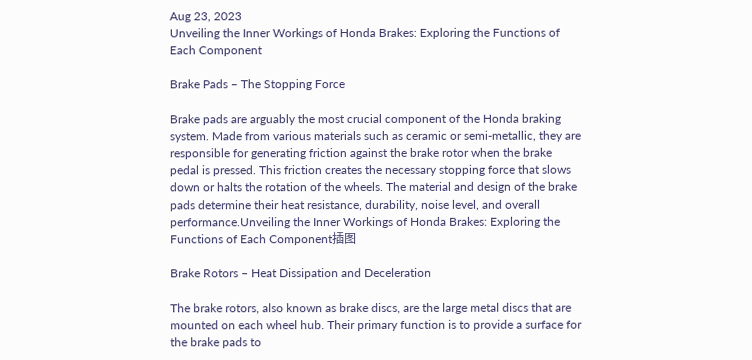Aug 23, 2023
Unveiling the Inner Workings of Honda Brakes: Exploring the Functions of Each Component

Brake Pads – The Stopping Force

Brake pads are arguably the most crucial component of the Honda braking system. Made from various materials such as ceramic or semi-metallic, they are responsible for generating friction against the brake rotor when the brake pedal is pressed. This friction creates the necessary stopping force that slows down or halts the rotation of the wheels. The material and design of the brake pads determine their heat resistance, durability, noise level, and overall performance.Unveiling the Inner Workings of Honda Brakes: Exploring the Functions of Each Component插图

Brake Rotors – Heat Dissipation and Deceleration

The brake rotors, also known as brake discs, are the large metal discs that are mounted on each wheel hub. Their primary function is to provide a surface for the brake pads to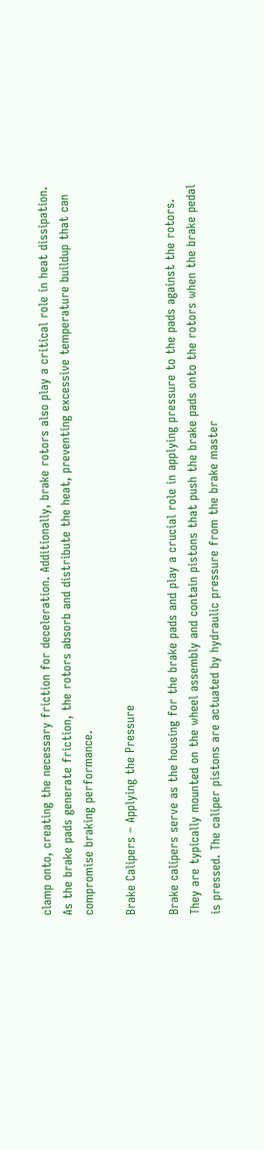clamp onto, creating the necessary friction for deceleration. Additionally, brake rotors also play a critical role in heat dissipation. As the brake pads generate friction, the rotors absorb and distribute the heat, preventing excessive temperature buildup that can compromise braking performance.

Brake Calipers – Applying the Pressure

Brake calipers serve as the housing for the brake pads and play a crucial role in applying pressure to the pads against the rotors. They are typically mounted on the wheel assembly and contain pistons that push the brake pads onto the rotors when the brake pedal is pressed. The caliper pistons are actuated by hydraulic pressure from the brake master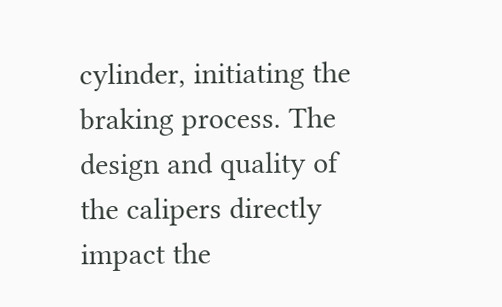cylinder, initiating the braking process. The design and quality of the calipers directly impact the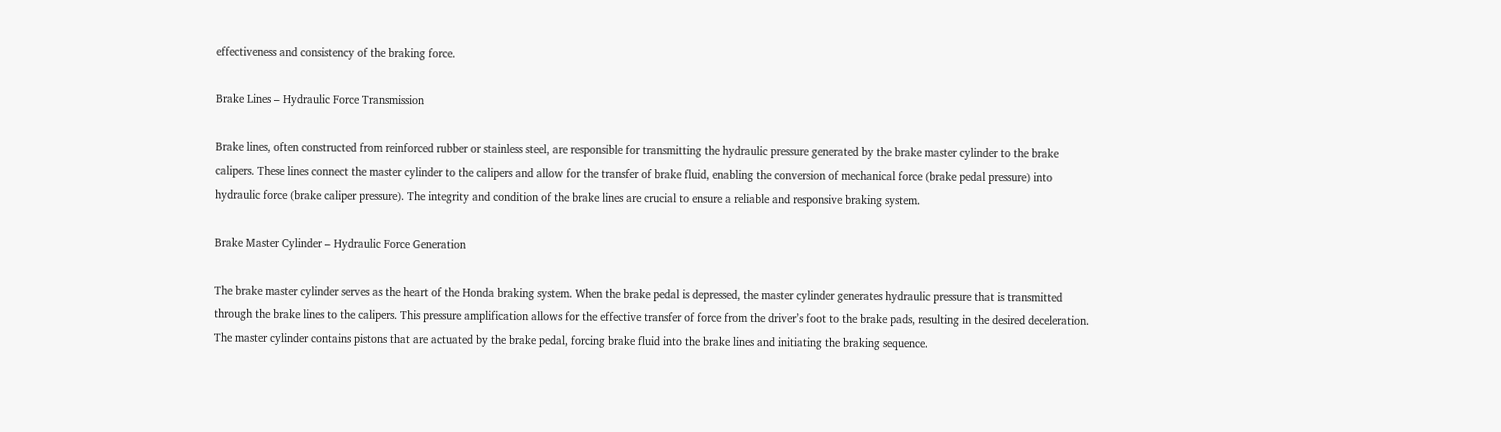effectiveness and consistency of the braking force.

Brake Lines – Hydraulic Force Transmission

Brake lines, often constructed from reinforced rubber or stainless steel, are responsible for transmitting the hydraulic pressure generated by the brake master cylinder to the brake calipers. These lines connect the master cylinder to the calipers and allow for the transfer of brake fluid, enabling the conversion of mechanical force (brake pedal pressure) into hydraulic force (brake caliper pressure). The integrity and condition of the brake lines are crucial to ensure a reliable and responsive braking system.

Brake Master Cylinder – Hydraulic Force Generation

The brake master cylinder serves as the heart of the Honda braking system. When the brake pedal is depressed, the master cylinder generates hydraulic pressure that is transmitted through the brake lines to the calipers. This pressure amplification allows for the effective transfer of force from the driver’s foot to the brake pads, resulting in the desired deceleration. The master cylinder contains pistons that are actuated by the brake pedal, forcing brake fluid into the brake lines and initiating the braking sequence.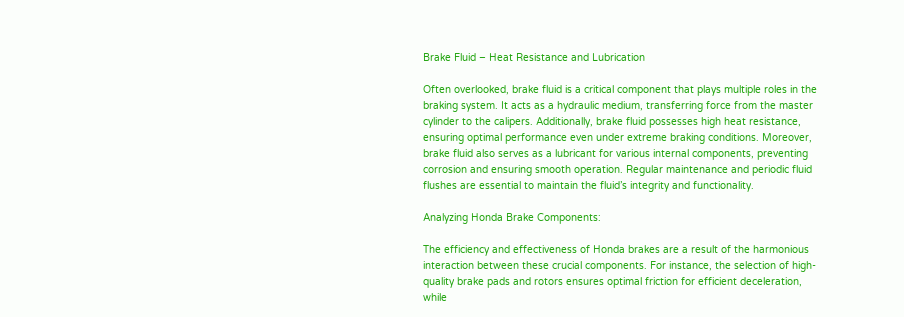Brake Fluid – Heat Resistance and Lubrication

Often overlooked, brake fluid is a critical component that plays multiple roles in the braking system. It acts as a hydraulic medium, transferring force from the master cylinder to the calipers. Additionally, brake fluid possesses high heat resistance, ensuring optimal performance even under extreme braking conditions. Moreover, brake fluid also serves as a lubricant for various internal components, preventing corrosion and ensuring smooth operation. Regular maintenance and periodic fluid flushes are essential to maintain the fluid’s integrity and functionality.

Analyzing Honda Brake Components:

The efficiency and effectiveness of Honda brakes are a result of the harmonious interaction between these crucial components. For instance, the selection of high-quality brake pads and rotors ensures optimal friction for efficient deceleration, while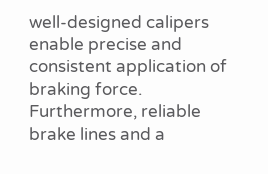well-designed calipers enable precise and consistent application of braking force. Furthermore, reliable brake lines and a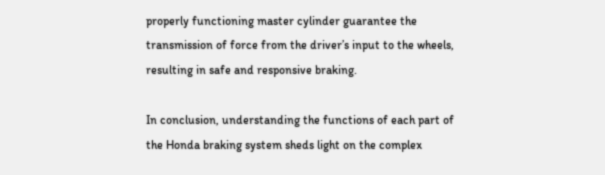properly functioning master cylinder guarantee the transmission of force from the driver’s input to the wheels, resulting in safe and responsive braking.

In conclusion, understanding the functions of each part of the Honda braking system sheds light on the complex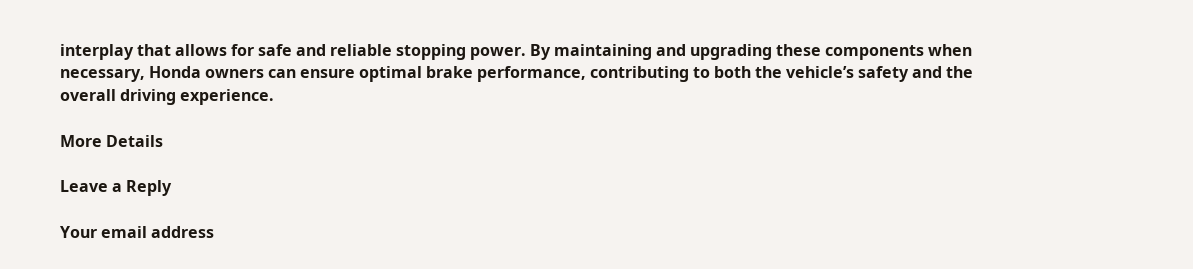interplay that allows for safe and reliable stopping power. By maintaining and upgrading these components when necessary, Honda owners can ensure optimal brake performance, contributing to both the vehicle’s safety and the overall driving experience.

More Details

Leave a Reply

Your email address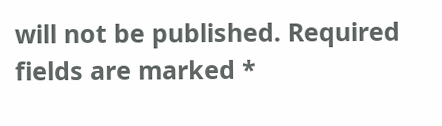will not be published. Required fields are marked *